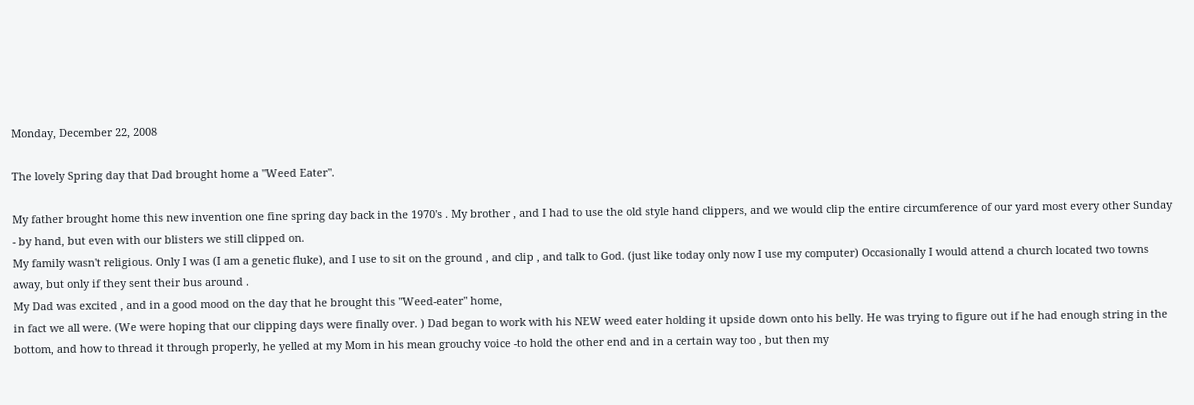Monday, December 22, 2008

The lovely Spring day that Dad brought home a "Weed Eater".

My father brought home this new invention one fine spring day back in the 1970's . My brother , and I had to use the old style hand clippers, and we would clip the entire circumference of our yard most every other Sunday - by hand, but even with our blisters we still clipped on.
My family wasn't religious. Only I was (I am a genetic fluke), and I use to sit on the ground , and clip , and talk to God. (just like today only now I use my computer) Occasionally I would attend a church located two towns away, but only if they sent their bus around .
My Dad was excited , and in a good mood on the day that he brought this "Weed-eater" home,
in fact we all were. (We were hoping that our clipping days were finally over. ) Dad began to work with his NEW weed eater holding it upside down onto his belly. He was trying to figure out if he had enough string in the bottom, and how to thread it through properly, he yelled at my Mom in his mean grouchy voice -to hold the other end and in a certain way too , but then my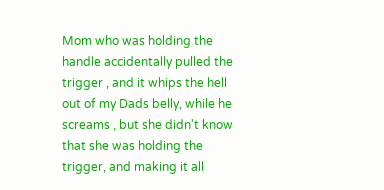Mom who was holding the handle accidentally pulled the trigger , and it whips the hell out of my Dads belly, while he screams , but she didn't know that she was holding the trigger, and making it all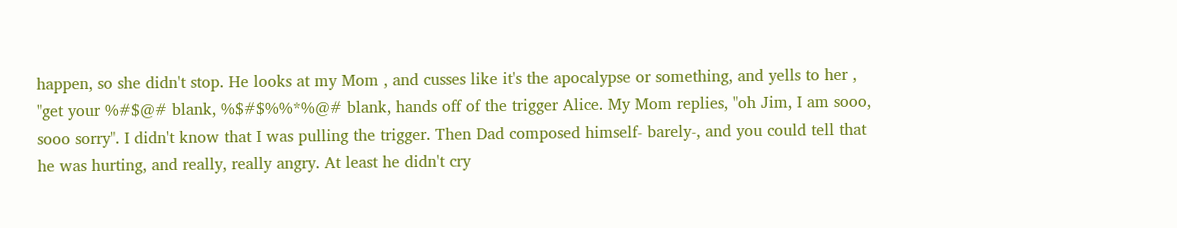happen, so she didn't stop. He looks at my Mom , and cusses like it's the apocalypse or something, and yells to her , "get your %#$@# blank, %$#$%%*%@# blank, hands off of the trigger Alice. My Mom replies, "oh Jim, I am sooo, sooo sorry". I didn't know that I was pulling the trigger. Then Dad composed himself- barely-, and you could tell that he was hurting, and really, really angry. At least he didn't cry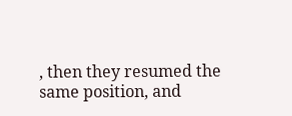, then they resumed the same position, and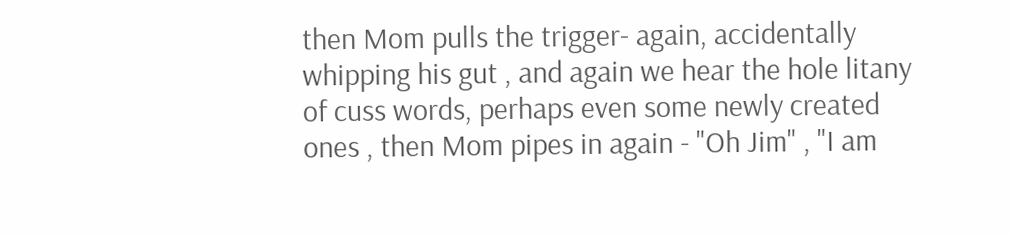then Mom pulls the trigger- again, accidentally whipping his gut , and again we hear the hole litany of cuss words, perhaps even some newly created ones , then Mom pipes in again - "Oh Jim" , "I am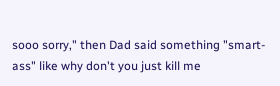sooo sorry," then Dad said something "smart- ass" like why don't you just kill me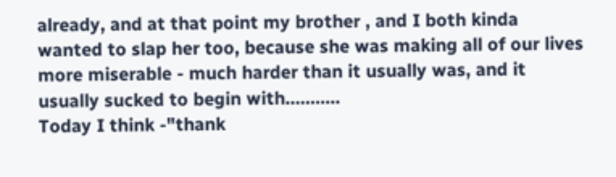already, and at that point my brother , and I both kinda wanted to slap her too, because she was making all of our lives more miserable - much harder than it usually was, and it usually sucked to begin with...........
Today I think -"thank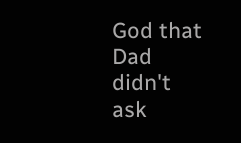God that Dad didn't ask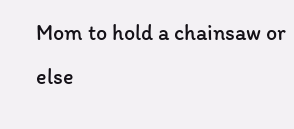Mom to hold a chainsaw or else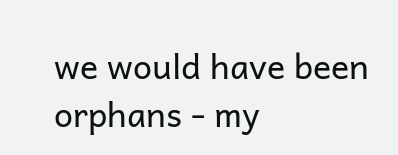we would have been orphans - my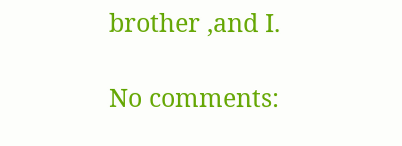brother ,and I.

No comments: